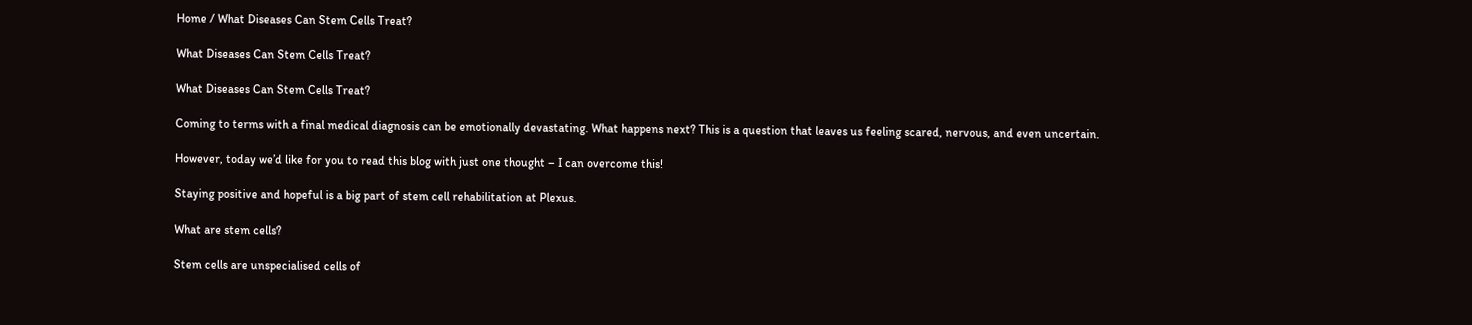Home / What Diseases Can Stem Cells Treat?

What Diseases Can Stem Cells Treat?

What Diseases Can Stem Cells Treat?

Coming to terms with a final medical diagnosis can be emotionally devastating. What happens next? This is a question that leaves us feeling scared, nervous, and even uncertain.

However, today we’d like for you to read this blog with just one thought – I can overcome this!

Staying positive and hopeful is a big part of stem cell rehabilitation at Plexus.

What are stem cells?

Stem cells are unspecialised cells of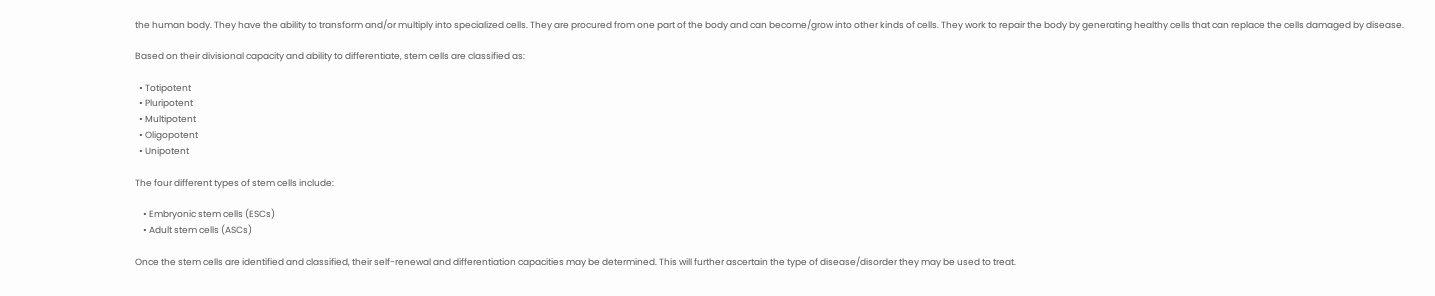the human body. They have the ability to transform and/or multiply into specialized cells. They are procured from one part of the body and can become/grow into other kinds of cells. They work to repair the body by generating healthy cells that can replace the cells damaged by disease.

Based on their divisional capacity and ability to differentiate, stem cells are classified as:

  • Totipotent
  • Pluripotent
  • Multipotent
  • Oligopotent
  • Unipotent

The four different types of stem cells include:

    • Embryonic stem cells (ESCs)
    • Adult stem cells (ASCs)

Once the stem cells are identified and classified, their self-renewal and differentiation capacities may be determined. This will further ascertain the type of disease/disorder they may be used to treat.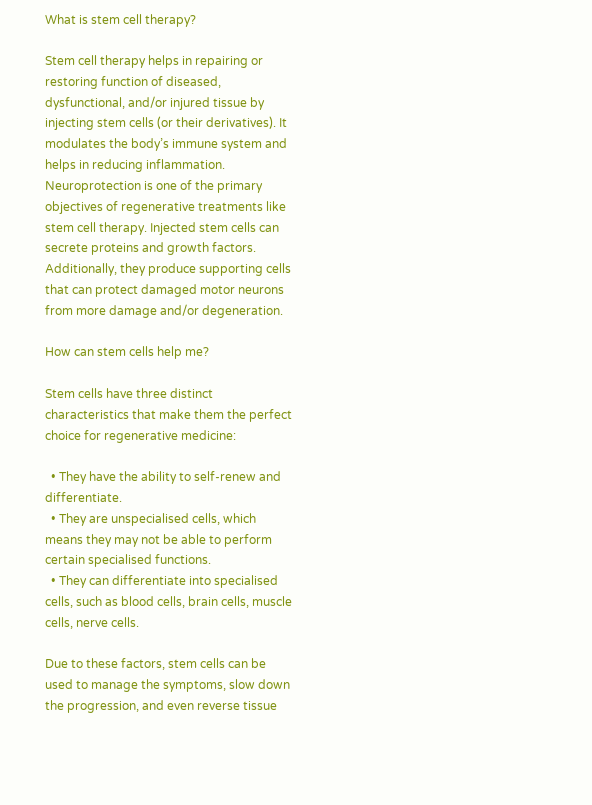What is stem cell therapy?

Stem cell therapy helps in repairing or restoring function of diseased, dysfunctional, and/or injured tissue by injecting stem cells (or their derivatives). It modulates the body’s immune system and helps in reducing inflammation. Neuroprotection is one of the primary objectives of regenerative treatments like stem cell therapy. Injected stem cells can secrete proteins and growth factors. Additionally, they produce supporting cells that can protect damaged motor neurons from more damage and/or degeneration.

How can stem cells help me?

Stem cells have three distinct characteristics that make them the perfect choice for regenerative medicine:

  • They have the ability to self-renew and differentiate.
  • They are unspecialised cells, which means they may not be able to perform certain specialised functions.
  • They can differentiate into specialised cells, such as blood cells, brain cells, muscle cells, nerve cells.

Due to these factors, stem cells can be used to manage the symptoms, slow down the progression, and even reverse tissue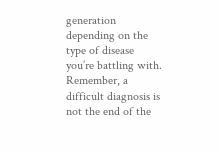generation depending on the type of disease you’re battling with. Remember, a difficult diagnosis is not the end of the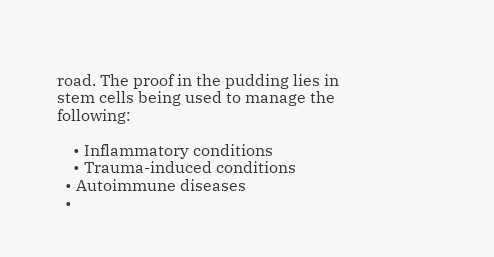road. The proof in the pudding lies in stem cells being used to manage the following:

    • Inflammatory conditions
    • Trauma-induced conditions
  • Autoimmune diseases
  •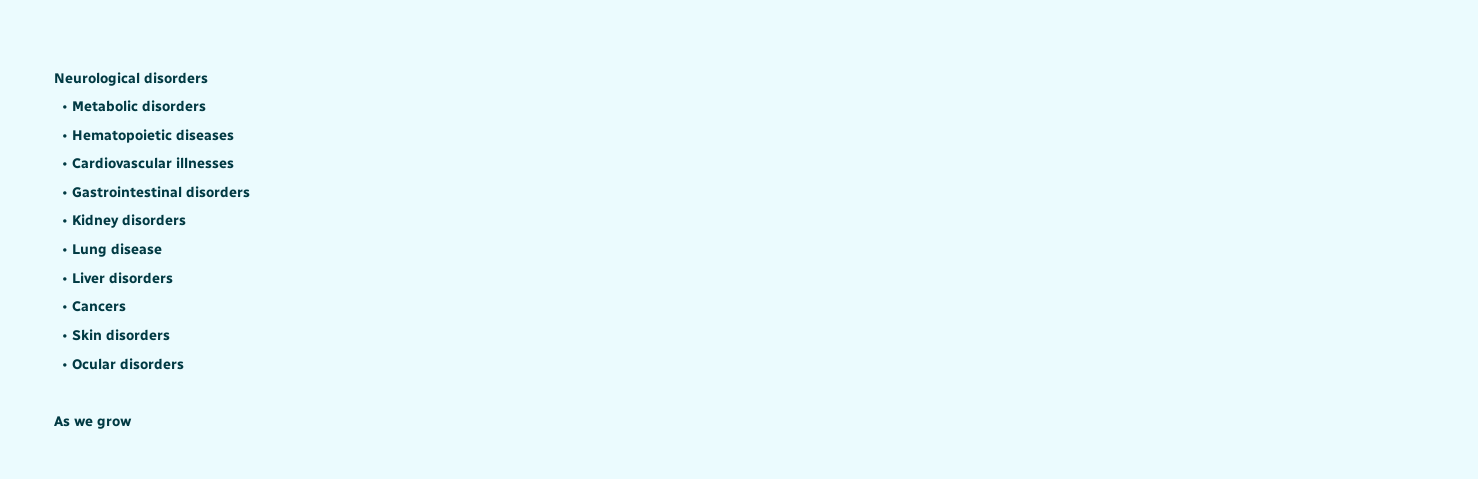Neurological disorders
  • Metabolic disorders
  • Hematopoietic diseases
  • Cardiovascular illnesses
  • Gastrointestinal disorders
  • Kidney disorders
  • Lung disease
  • Liver disorders
  • Cancers
  • Skin disorders
  • Ocular disorders

As we grow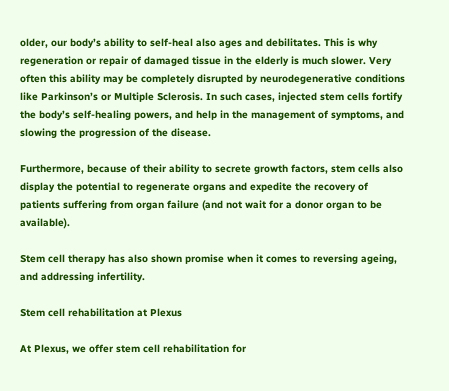older, our body’s ability to self-heal also ages and debilitates. This is why regeneration or repair of damaged tissue in the elderly is much slower. Very often this ability may be completely disrupted by neurodegenerative conditions like Parkinson’s or Multiple Sclerosis. In such cases, injected stem cells fortify the body’s self-healing powers, and help in the management of symptoms, and slowing the progression of the disease.

Furthermore, because of their ability to secrete growth factors, stem cells also display the potential to regenerate organs and expedite the recovery of patients suffering from organ failure (and not wait for a donor organ to be available).

Stem cell therapy has also shown promise when it comes to reversing ageing, and addressing infertility.

Stem cell rehabilitation at Plexus

At Plexus, we offer stem cell rehabilitation for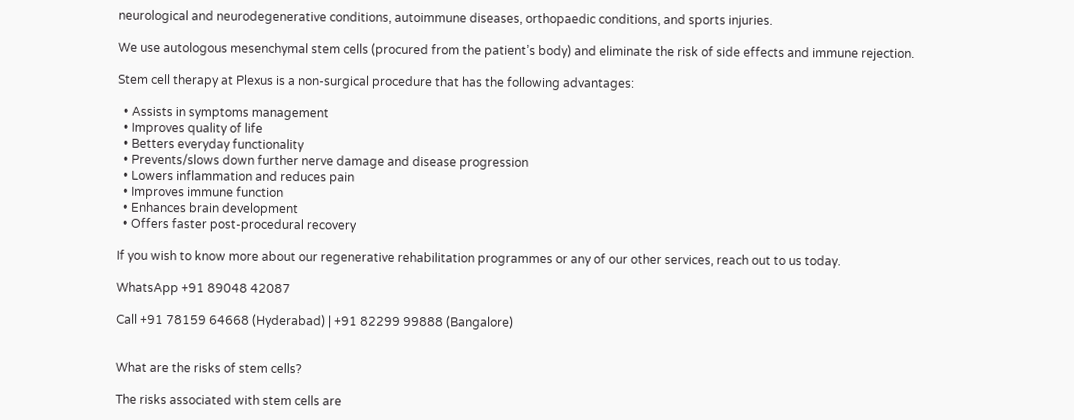neurological and neurodegenerative conditions, autoimmune diseases, orthopaedic conditions, and sports injuries.

We use autologous mesenchymal stem cells (procured from the patient’s body) and eliminate the risk of side effects and immune rejection.

Stem cell therapy at Plexus is a non-surgical procedure that has the following advantages:

  • Assists in symptoms management
  • Improves quality of life
  • Betters everyday functionality
  • Prevents/slows down further nerve damage and disease progression
  • Lowers inflammation and reduces pain
  • Improves immune function
  • Enhances brain development
  • Offers faster post-procedural recovery

If you wish to know more about our regenerative rehabilitation programmes or any of our other services, reach out to us today.

WhatsApp +91 89048 42087

Call +91 78159 64668 (Hyderabad) | +91 82299 99888 (Bangalore)


What are the risks of stem cells?

The risks associated with stem cells are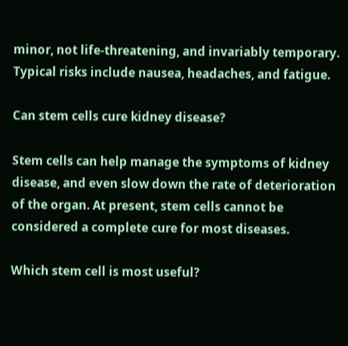minor, not life-threatening, and invariably temporary. Typical risks include nausea, headaches, and fatigue.

Can stem cells cure kidney disease?

Stem cells can help manage the symptoms of kidney disease, and even slow down the rate of deterioration of the organ. At present, stem cells cannot be considered a complete cure for most diseases.

Which stem cell is most useful?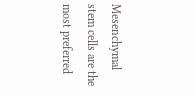Mesenchymal stem cells are the most preferred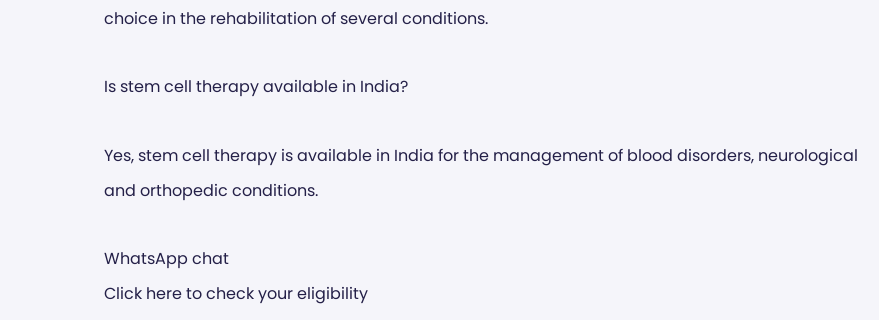choice in the rehabilitation of several conditions.

Is stem cell therapy available in India?

Yes, stem cell therapy is available in India for the management of blood disorders, neurological and orthopedic conditions.

WhatsApp chat
Click here to check your eligibility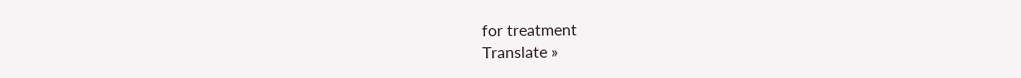for treatment
Translate »